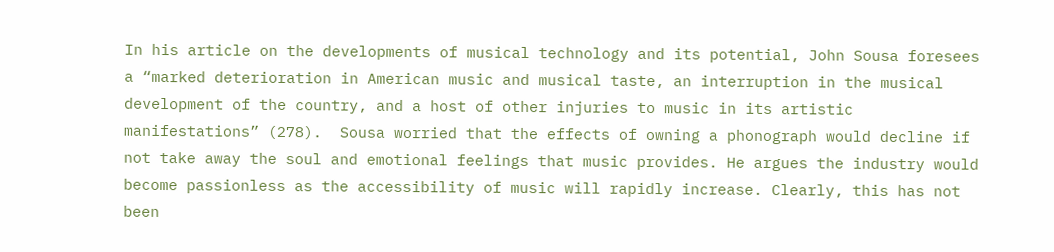In his article on the developments of musical technology and its potential, John Sousa foresees a “marked deterioration in American music and musical taste, an interruption in the musical development of the country, and a host of other injuries to music in its artistic manifestations” (278).  Sousa worried that the effects of owning a phonograph would decline if not take away the soul and emotional feelings that music provides. He argues the industry would become passionless as the accessibility of music will rapidly increase. Clearly, this has not been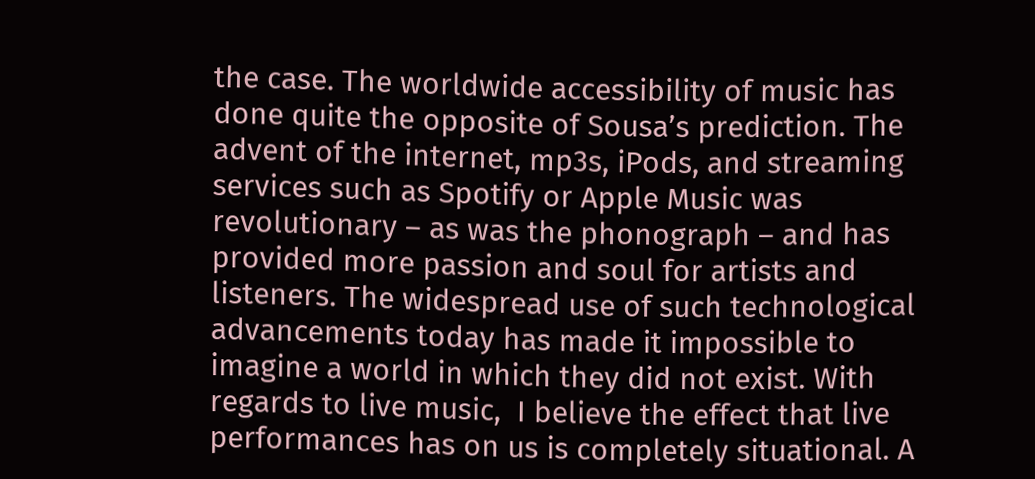the case. The worldwide accessibility of music has done quite the opposite of Sousa’s prediction. The advent of the internet, mp3s, iPods, and streaming services such as Spotify or Apple Music was revolutionary – as was the phonograph – and has provided more passion and soul for artists and listeners. The widespread use of such technological advancements today has made it impossible to imagine a world in which they did not exist. With regards to live music,  I believe the effect that live performances has on us is completely situational. A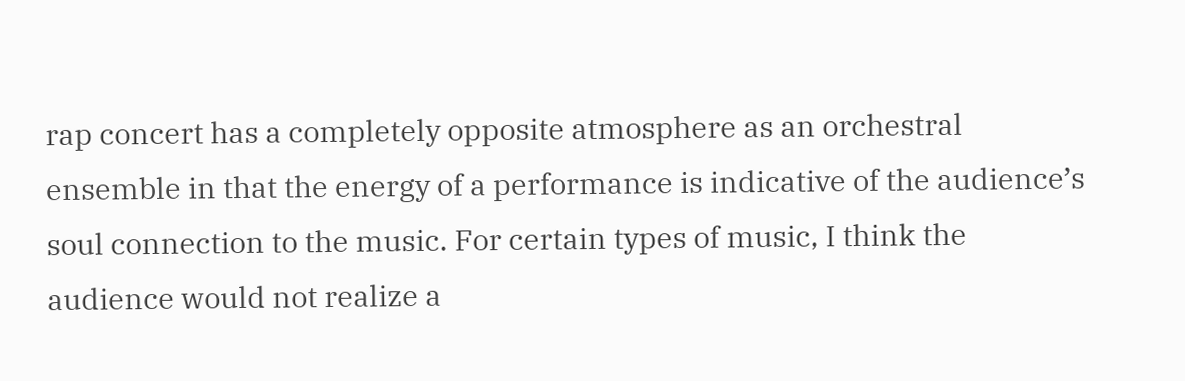rap concert has a completely opposite atmosphere as an orchestral ensemble in that the energy of a performance is indicative of the audience’s soul connection to the music. For certain types of music, I think the audience would not realize a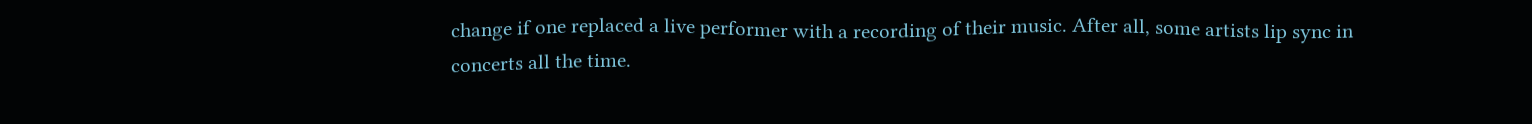change if one replaced a live performer with a recording of their music. After all, some artists lip sync in concerts all the time.